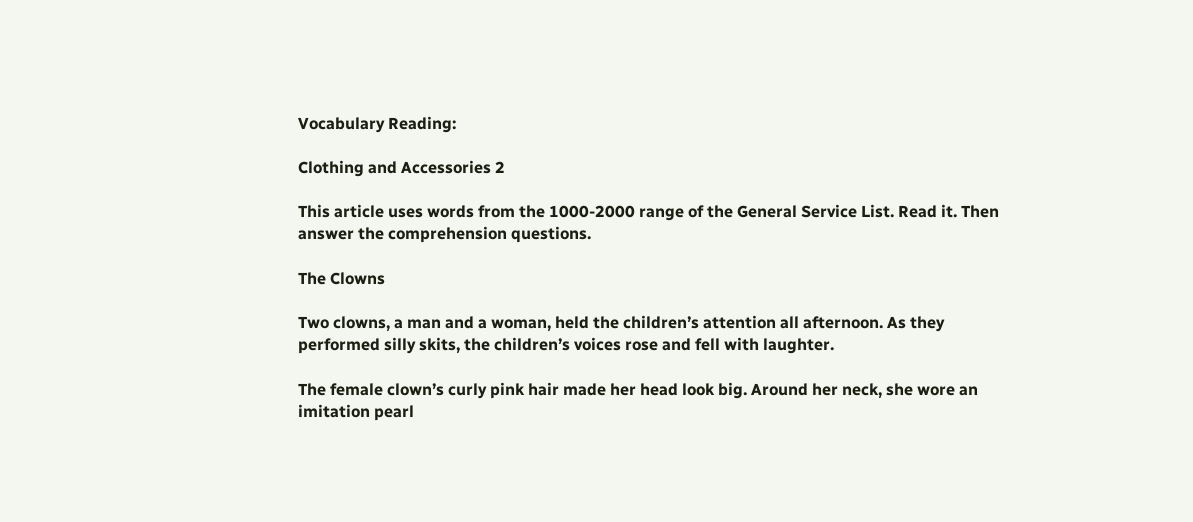Vocabulary Reading:

Clothing and Accessories 2

This article uses words from the 1000-2000 range of the General Service List. Read it. Then answer the comprehension questions.

The Clowns

Two clowns, a man and a woman, held the children’s attention all afternoon. As they performed silly skits, the children’s voices rose and fell with laughter.

The female clown’s curly pink hair made her head look big. Around her neck, she wore an imitation pearl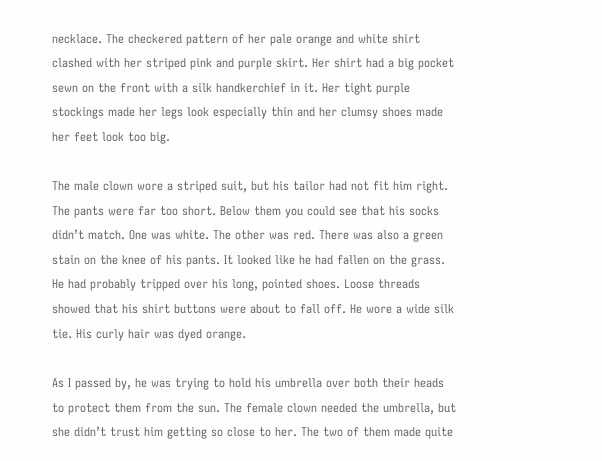necklace. The checkered pattern of her pale orange and white shirt clashed with her striped pink and purple skirt. Her shirt had a big pocket sewn on the front with a silk handkerchief in it. Her tight purple stockings made her legs look especially thin and her clumsy shoes made her feet look too big.

The male clown wore a striped suit, but his tailor had not fit him right. The pants were far too short. Below them you could see that his socks didn’t match. One was white. The other was red. There was also a green stain on the knee of his pants. It looked like he had fallen on the grass. He had probably tripped over his long, pointed shoes. Loose threads showed that his shirt buttons were about to fall off. He wore a wide silk tie. His curly hair was dyed orange.

As I passed by, he was trying to hold his umbrella over both their heads to protect them from the sun. The female clown needed the umbrella, but she didn’t trust him getting so close to her. The two of them made quite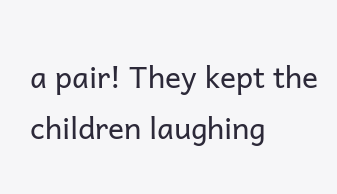a pair! They kept the children laughing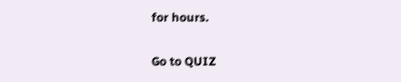for hours.

Go to QUIZ